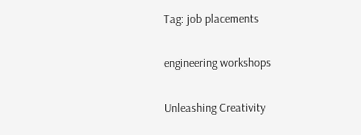Tag: job placements

engineering workshops

Unleashing Creativity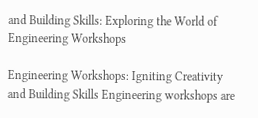and Building Skills: Exploring the World of Engineering Workshops

Engineering Workshops: Igniting Creativity and Building Skills Engineering workshops are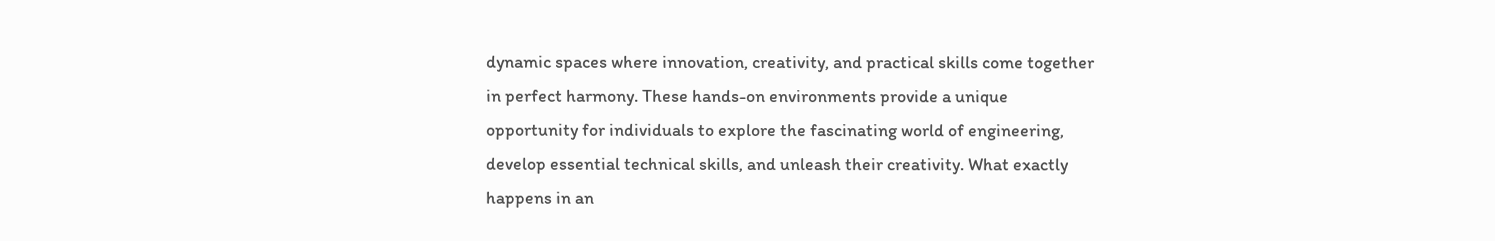dynamic spaces where innovation, creativity, and practical skills come together in perfect harmony. These hands-on environments provide a unique opportunity for individuals to explore the fascinating world of engineering, develop essential technical skills, and unleash their creativity. What exactly happens in an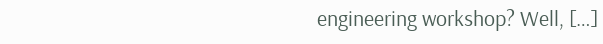engineering workshop? Well, […]